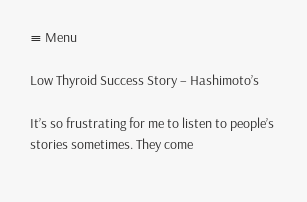≡ Menu

Low Thyroid Success Story – Hashimoto’s

It’s so frustrating for me to listen to people’s stories sometimes. They come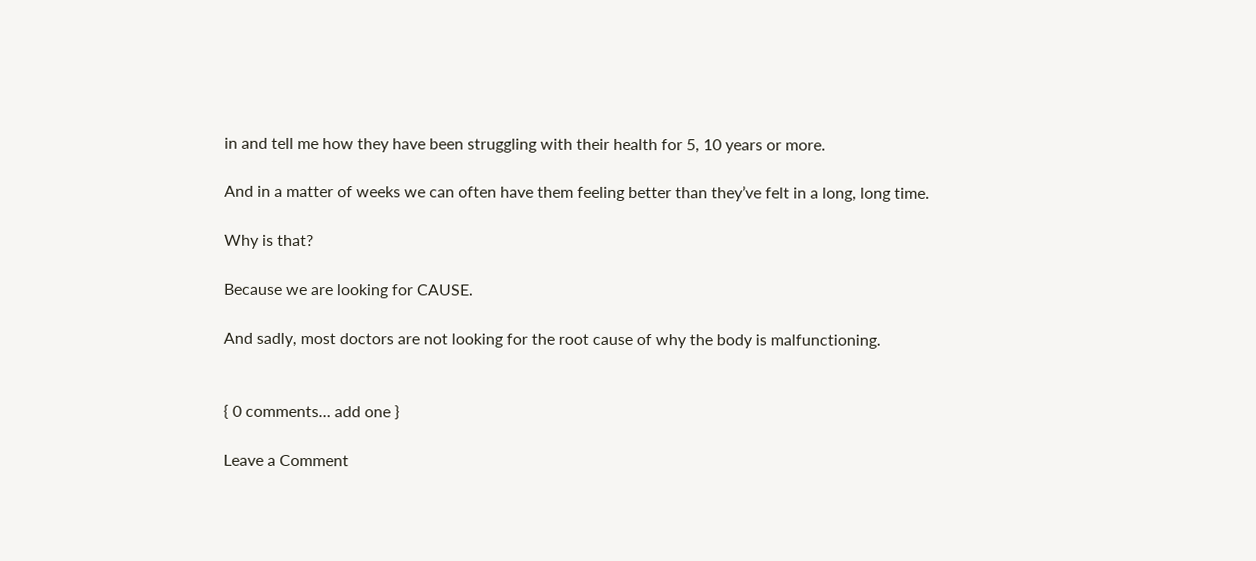in and tell me how they have been struggling with their health for 5, 10 years or more.

And in a matter of weeks we can often have them feeling better than they’ve felt in a long, long time.

Why is that?

Because we are looking for CAUSE.

And sadly, most doctors are not looking for the root cause of why the body is malfunctioning.


{ 0 comments… add one }

Leave a Comment